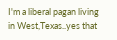I'm a liberal pagan living in West,Texas..yes that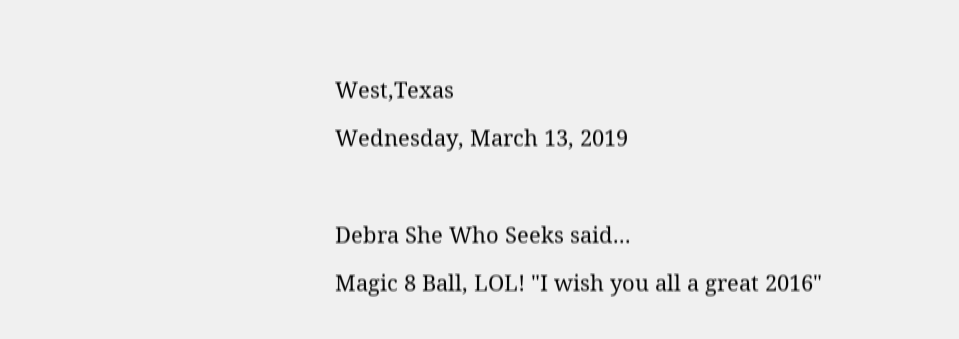West,Texas

Wednesday, March 13, 2019



Debra She Who Seeks said...

Magic 8 Ball, LOL! "I wish you all a great 2016"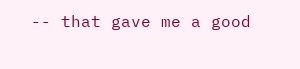-- that gave me a good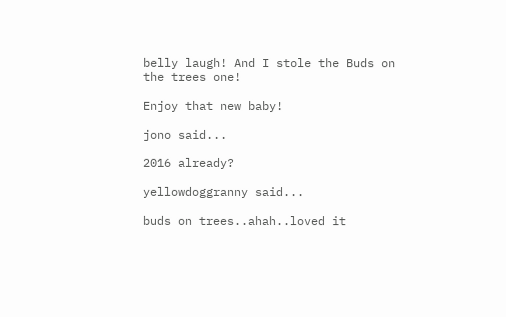belly laugh! And I stole the Buds on the trees one!

Enjoy that new baby!

jono said...

2016 already?

yellowdoggranny said...

buds on trees..ahah..loved it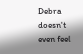Debra
doesn't even feel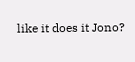like it does it Jono?